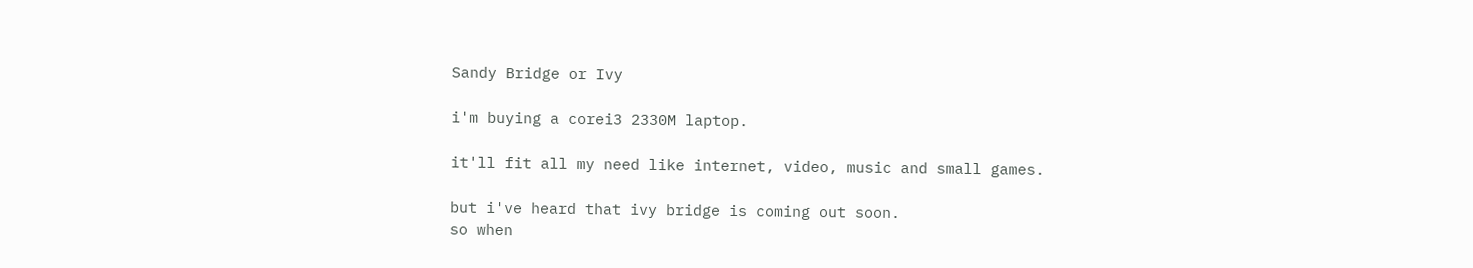Sandy Bridge or Ivy

i'm buying a corei3 2330M laptop.

it'll fit all my need like internet, video, music and small games.

but i've heard that ivy bridge is coming out soon.
so when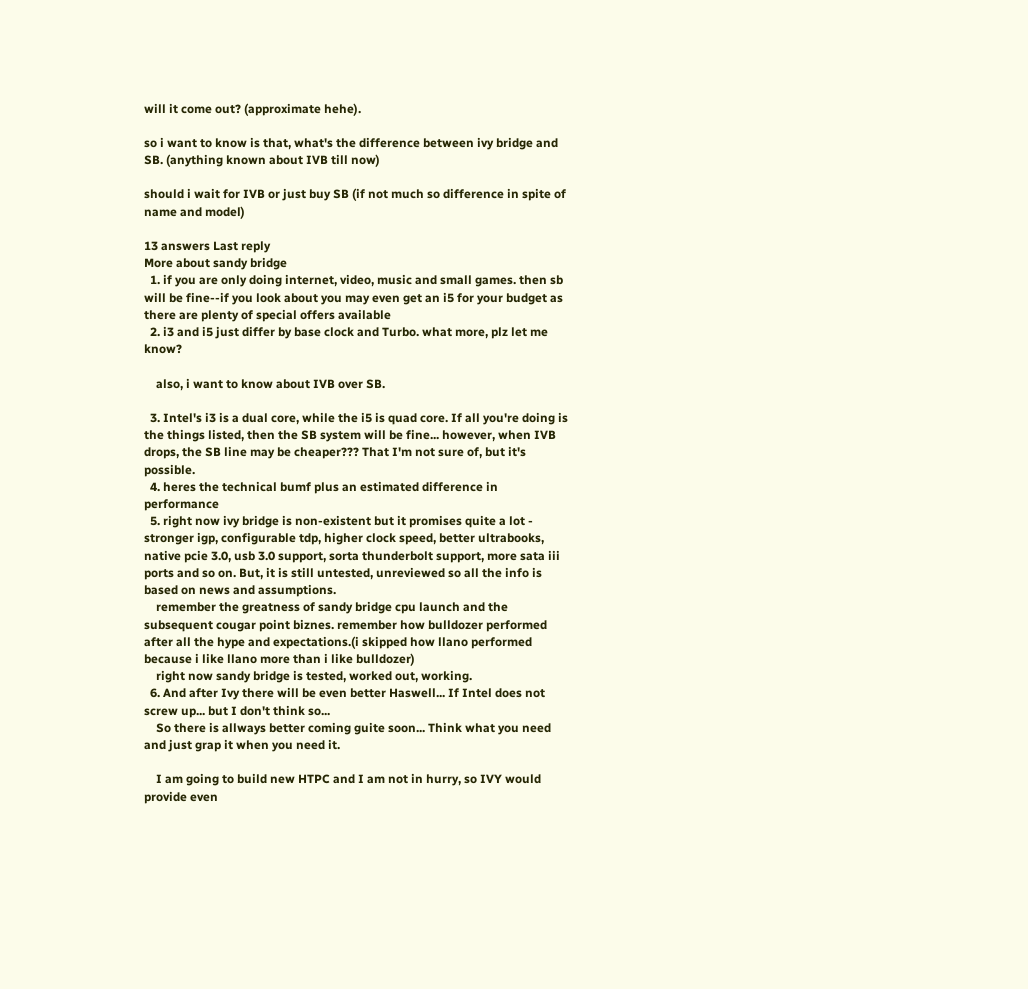will it come out? (approximate hehe).

so i want to know is that, what's the difference between ivy bridge and SB. (anything known about IVB till now)

should i wait for IVB or just buy SB (if not much so difference in spite of name and model)

13 answers Last reply
More about sandy bridge
  1. if you are only doing internet, video, music and small games. then sb will be fine--if you look about you may even get an i5 for your budget as there are plenty of special offers available
  2. i3 and i5 just differ by base clock and Turbo. what more, plz let me know?

    also, i want to know about IVB over SB.

  3. Intel's i3 is a dual core, while the i5 is quad core. If all you're doing is the things listed, then the SB system will be fine... however, when IVB drops, the SB line may be cheaper??? That I'm not sure of, but it's possible.
  4. heres the technical bumf plus an estimated difference in performance
  5. right now ivy bridge is non-existent but it promises quite a lot - stronger igp, configurable tdp, higher clock speed, better ultrabooks, native pcie 3.0, usb 3.0 support, sorta thunderbolt support, more sata iii ports and so on. But, it is still untested, unreviewed so all the info is based on news and assumptions.
    remember the greatness of sandy bridge cpu launch and the subsequent cougar point biznes. remember how bulldozer performed after all the hype and expectations.(i skipped how llano performed because i like llano more than i like bulldozer)
    right now sandy bridge is tested, worked out, working.
  6. And after Ivy there will be even better Haswell... If Intel does not screw up... but I don't think so...
    So there is allways better coming guite soon... Think what you need and just grap it when you need it.

    I am going to build new HTPC and I am not in hurry, so IVY would provide even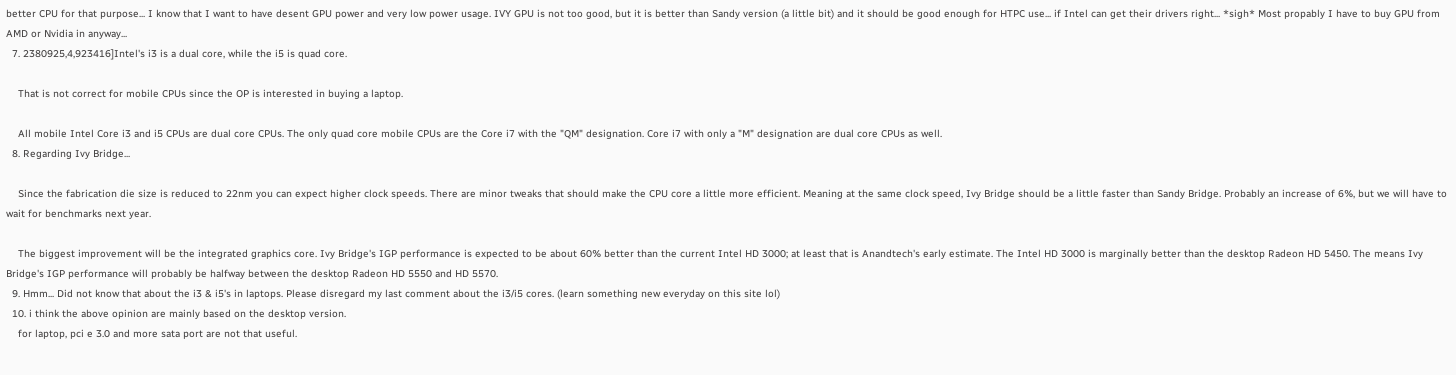better CPU for that purpose... I know that I want to have desent GPU power and very low power usage. IVY GPU is not too good, but it is better than Sandy version (a little bit) and it should be good enough for HTPC use... if Intel can get their drivers right... *sigh* Most propably I have to buy GPU from AMD or Nvidia in anyway...
  7. 2380925,4,923416]Intel's i3 is a dual core, while the i5 is quad core.

    That is not correct for mobile CPUs since the OP is interested in buying a laptop.

    All mobile Intel Core i3 and i5 CPUs are dual core CPUs. The only quad core mobile CPUs are the Core i7 with the "QM" designation. Core i7 with only a "M" designation are dual core CPUs as well.
  8. Regarding Ivy Bridge...

    Since the fabrication die size is reduced to 22nm you can expect higher clock speeds. There are minor tweaks that should make the CPU core a little more efficient. Meaning at the same clock speed, Ivy Bridge should be a little faster than Sandy Bridge. Probably an increase of 6%, but we will have to wait for benchmarks next year.

    The biggest improvement will be the integrated graphics core. Ivy Bridge's IGP performance is expected to be about 60% better than the current Intel HD 3000; at least that is Anandtech's early estimate. The Intel HD 3000 is marginally better than the desktop Radeon HD 5450. The means Ivy Bridge's IGP performance will probably be halfway between the desktop Radeon HD 5550 and HD 5570.
  9. Hmm... Did not know that about the i3 & i5's in laptops. Please disregard my last comment about the i3/i5 cores. (learn something new everyday on this site lol)
  10. i think the above opinion are mainly based on the desktop version.
    for laptop, pci e 3.0 and more sata port are not that useful.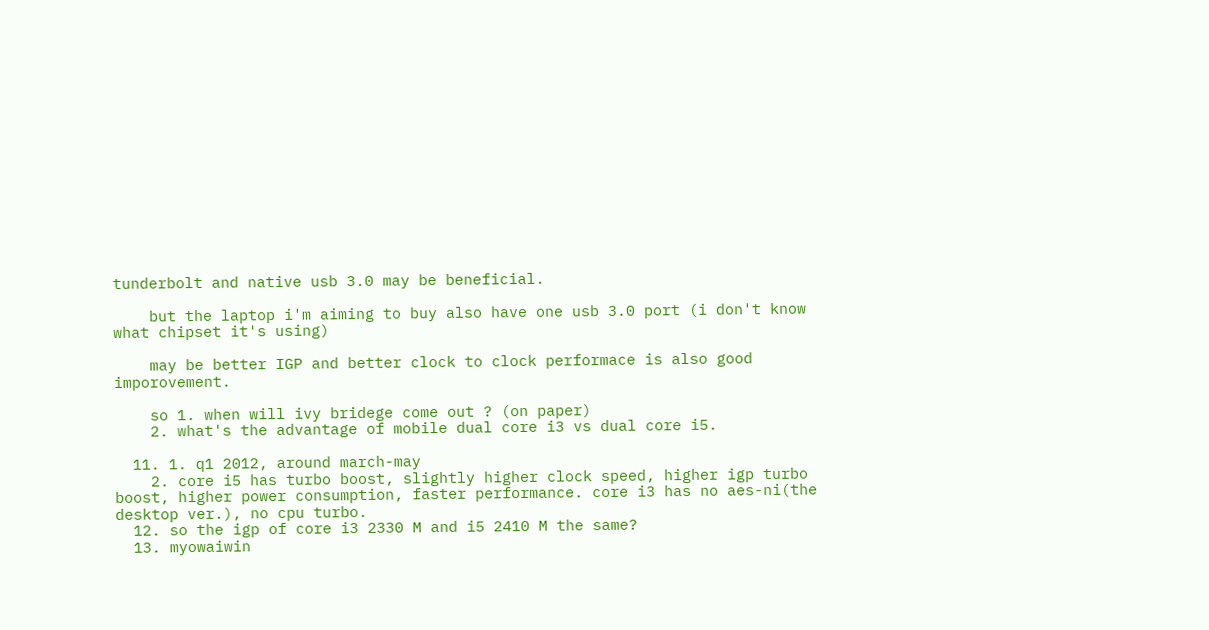tunderbolt and native usb 3.0 may be beneficial.

    but the laptop i'm aiming to buy also have one usb 3.0 port (i don't know what chipset it's using)

    may be better IGP and better clock to clock performace is also good imporovement.

    so 1. when will ivy bridege come out ? (on paper)
    2. what's the advantage of mobile dual core i3 vs dual core i5.

  11. 1. q1 2012, around march-may
    2. core i5 has turbo boost, slightly higher clock speed, higher igp turbo boost, higher power consumption, faster performance. core i3 has no aes-ni(the desktop ver.), no cpu turbo.
  12. so the igp of core i3 2330 M and i5 2410 M the same?
  13. myowaiwin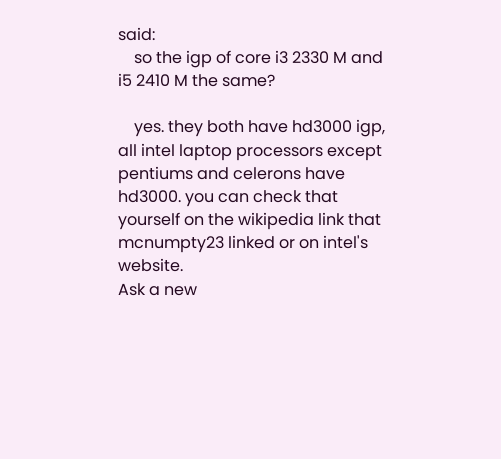said:
    so the igp of core i3 2330 M and i5 2410 M the same?

    yes. they both have hd3000 igp, all intel laptop processors except pentiums and celerons have hd3000. you can check that yourself on the wikipedia link that mcnumpty23 linked or on intel's website.
Ask a new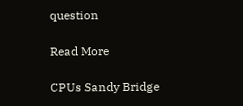question

Read More

CPUs Sandy Bridge